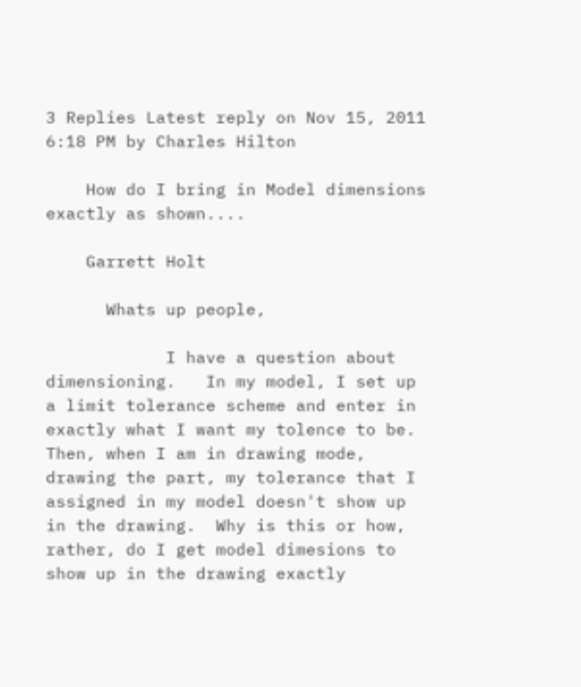3 Replies Latest reply on Nov 15, 2011 6:18 PM by Charles Hilton

    How do I bring in Model dimensions exactly as shown....

    Garrett Holt

      Whats up people,

            I have a question about dimensioning.   In my model, I set up a limit tolerance scheme and enter in exactly what I want my tolence to be.  Then, when I am in drawing mode, drawing the part, my tolerance that I assigned in my model doesn't show up in the drawing.  Why is this or how, rather, do I get model dimesions to show up in the drawing exactly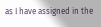as I have assigned in the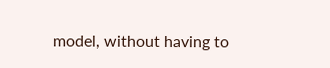model, without having to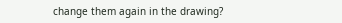change them again in the drawing?